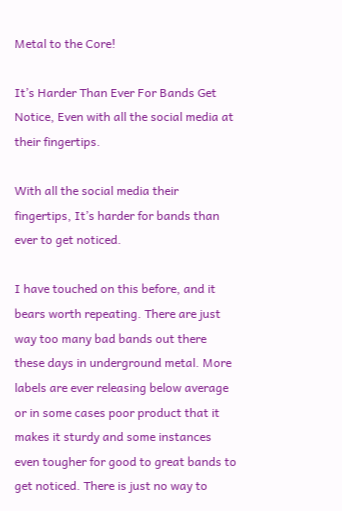Metal to the Core!

It’s Harder Than Ever For Bands Get Notice, Even with all the social media at their fingertips.

With all the social media their fingertips, It’s harder for bands than ever to get noticed.

I have touched on this before, and it bears worth repeating. There are just way too many bad bands out there these days in underground metal. More labels are ever releasing below average or in some cases poor product that it makes it sturdy and some instances even tougher for good to great bands to get noticed. There is just no way to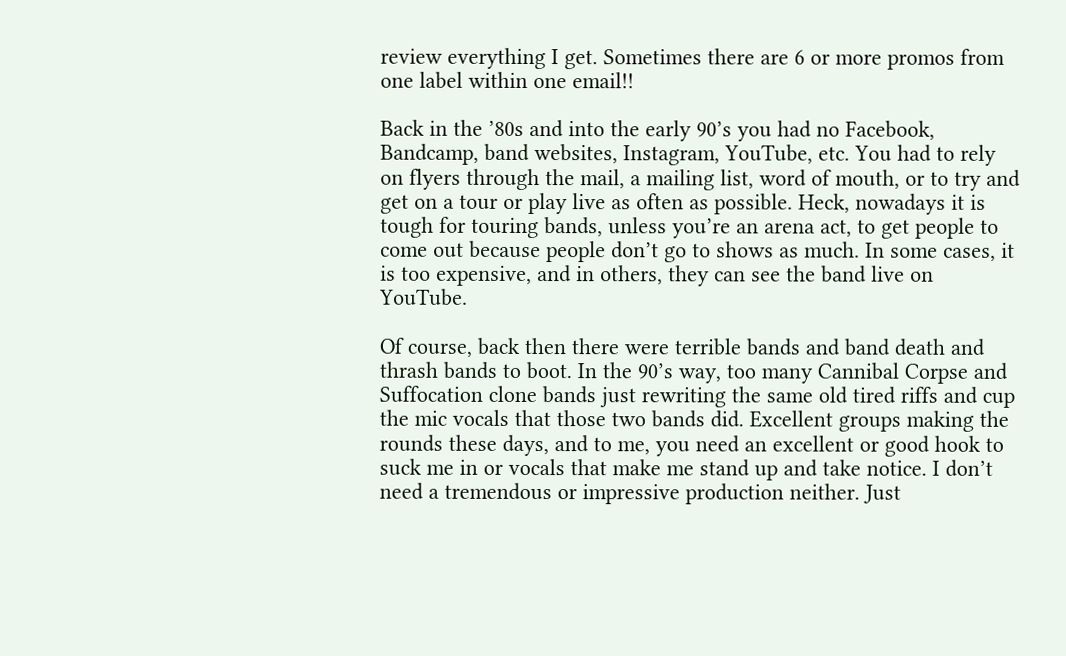review everything I get. Sometimes there are 6 or more promos from one label within one email!!

Back in the ’80s and into the early 90’s you had no Facebook, Bandcamp, band websites, Instagram, YouTube, etc. You had to rely on flyers through the mail, a mailing list, word of mouth, or to try and get on a tour or play live as often as possible. Heck, nowadays it is tough for touring bands, unless you’re an arena act, to get people to come out because people don’t go to shows as much. In some cases, it is too expensive, and in others, they can see the band live on YouTube.

Of course, back then there were terrible bands and band death and thrash bands to boot. In the 90’s way, too many Cannibal Corpse and Suffocation clone bands just rewriting the same old tired riffs and cup the mic vocals that those two bands did. Excellent groups making the rounds these days, and to me, you need an excellent or good hook to suck me in or vocals that make me stand up and take notice. I don’t need a tremendous or impressive production neither. Just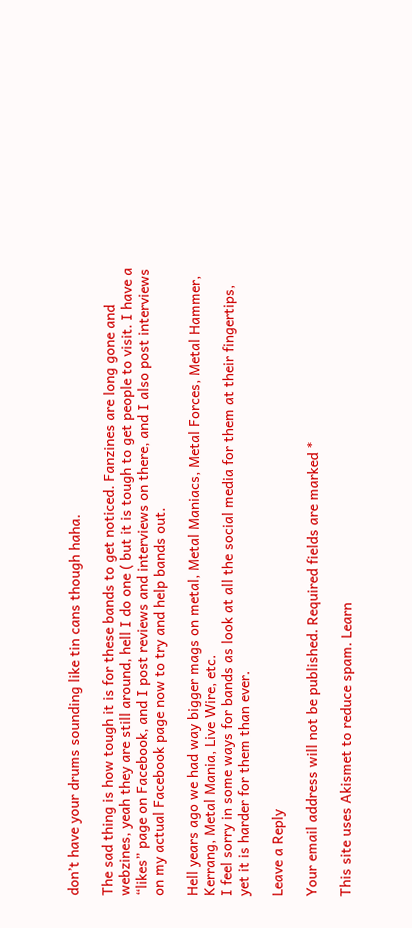don’t have your drums sounding like tin cans though haha.

The sad thing is how tough it is for these bands to get noticed. Fanzines are long gone and webzines, yeah they are still around, hell I do one ( but it is tough to get people to visit. I have a “likes” page on Facebook, and I post reviews and interviews on there, and I also post interviews on my actual Facebook page now to try and help bands out.

Hell years ago we had way bigger mags on metal, Metal Maniacs, Metal Forces, Metal Hammer, Kerrang, Metal Mania, Live Wire, etc.
I feel sorry in some ways for bands as look at all the social media for them at their fingertips, yet it is harder for them than ever.

Leave a Reply

Your email address will not be published. Required fields are marked *

This site uses Akismet to reduce spam. Learn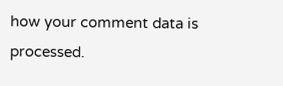how your comment data is processed.